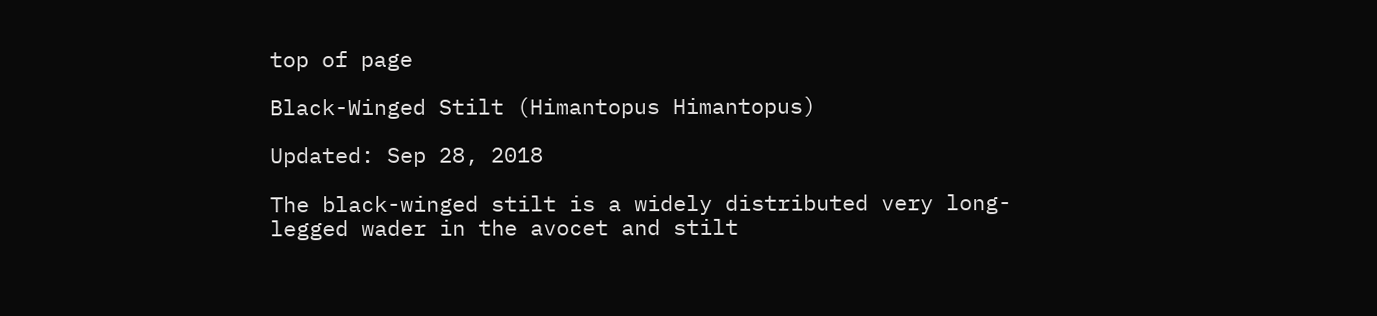top of page

Black-Winged Stilt (Himantopus Himantopus)

Updated: Sep 28, 2018

The black-winged stilt is a widely distributed very long-legged wader in the avocet and stilt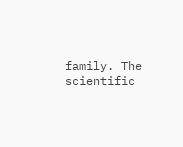family. The scientific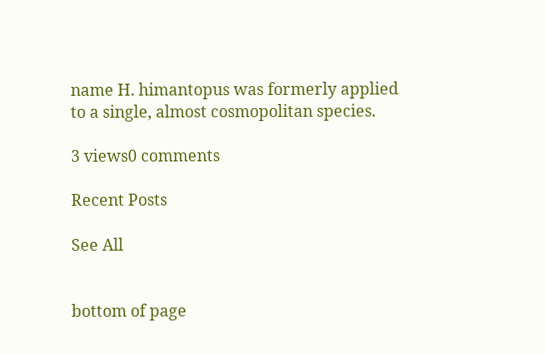name H. himantopus was formerly applied to a single, almost cosmopolitan species.

3 views0 comments

Recent Posts

See All


bottom of page